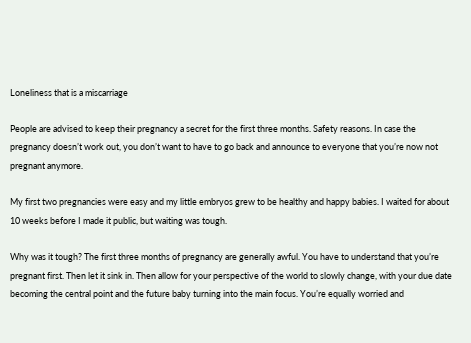Loneliness that is a miscarriage

People are advised to keep their pregnancy a secret for the first three months. Safety reasons. In case the pregnancy doesn’t work out, you don’t want to have to go back and announce to everyone that you’re now not pregnant anymore.

My first two pregnancies were easy and my little embryos grew to be healthy and happy babies. I waited for about 10 weeks before I made it public, but waiting was tough.

Why was it tough? The first three months of pregnancy are generally awful. You have to understand that you’re pregnant first. Then let it sink in. Then allow for your perspective of the world to slowly change, with your due date becoming the central point and the future baby turning into the main focus. You’re equally worried and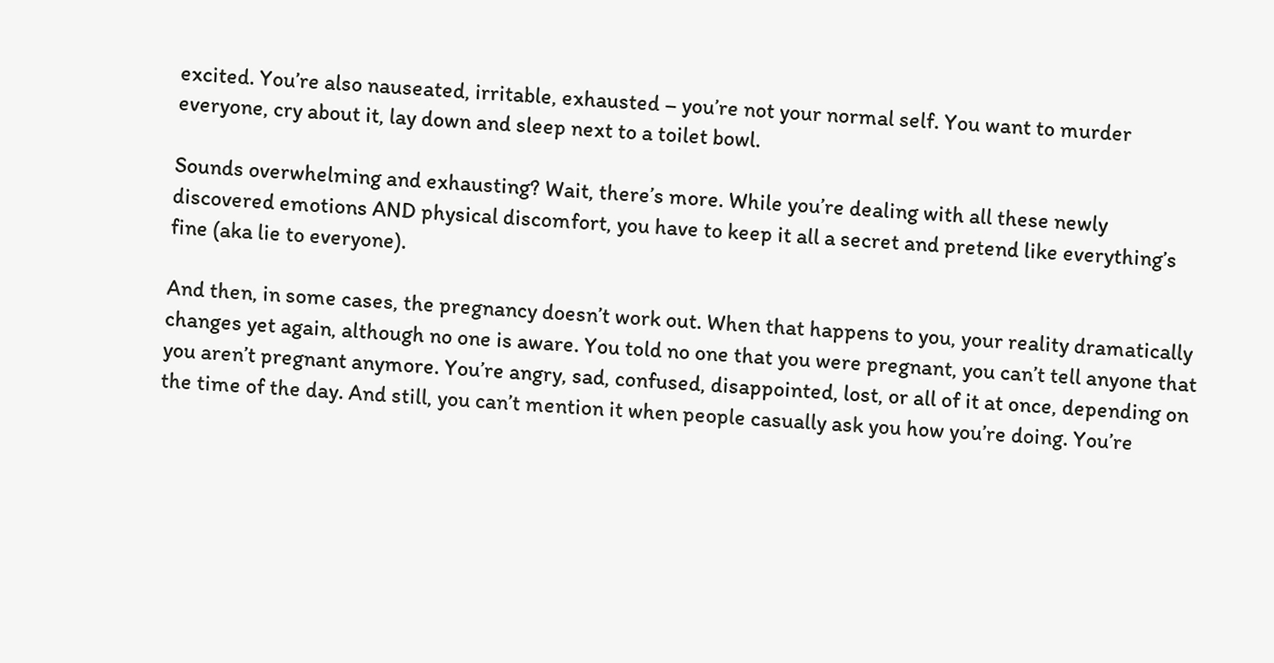excited. You’re also nauseated, irritable, exhausted – you’re not your normal self. You want to murder everyone, cry about it, lay down and sleep next to a toilet bowl.

Sounds overwhelming and exhausting? Wait, there’s more. While you’re dealing with all these newly discovered emotions AND physical discomfort, you have to keep it all a secret and pretend like everything’s fine (aka lie to everyone).

And then, in some cases, the pregnancy doesn’t work out. When that happens to you, your reality dramatically changes yet again, although no one is aware. You told no one that you were pregnant, you can’t tell anyone that you aren’t pregnant anymore. You’re angry, sad, confused, disappointed, lost, or all of it at once, depending on the time of the day. And still, you can’t mention it when people casually ask you how you’re doing. You’re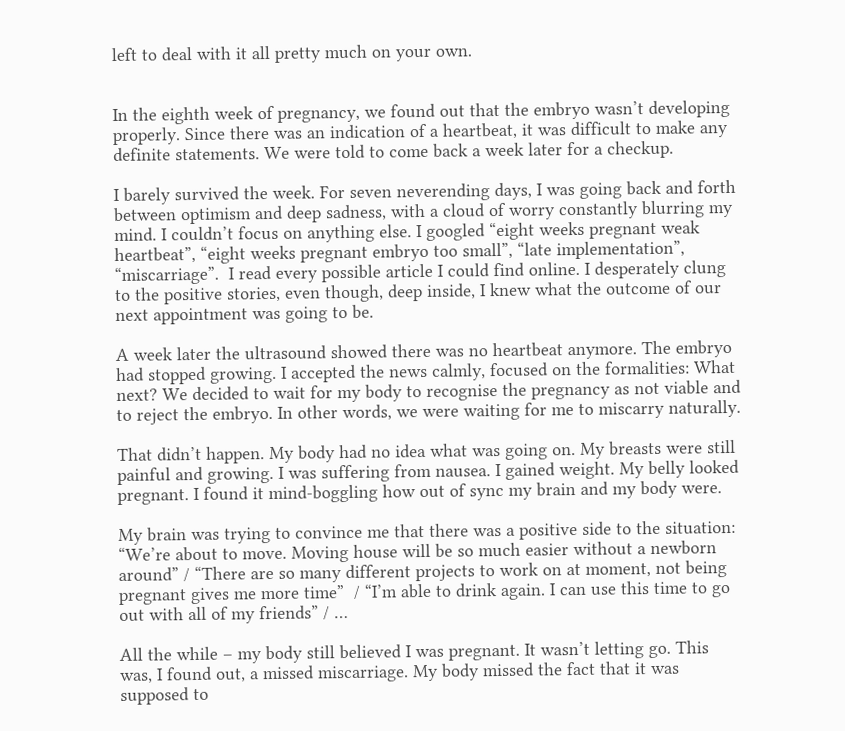left to deal with it all pretty much on your own.


In the eighth week of pregnancy, we found out that the embryo wasn’t developing properly. Since there was an indication of a heartbeat, it was difficult to make any definite statements. We were told to come back a week later for a checkup.

I barely survived the week. For seven neverending days, I was going back and forth between optimism and deep sadness, with a cloud of worry constantly blurring my mind. I couldn’t focus on anything else. I googled “eight weeks pregnant weak heartbeat”, “eight weeks pregnant embryo too small”, “late implementation”, “miscarriage”.  I read every possible article I could find online. I desperately clung to the positive stories, even though, deep inside, I knew what the outcome of our next appointment was going to be.

A week later the ultrasound showed there was no heartbeat anymore. The embryo had stopped growing. I accepted the news calmly, focused on the formalities: What next? We decided to wait for my body to recognise the pregnancy as not viable and to reject the embryo. In other words, we were waiting for me to miscarry naturally.

That didn’t happen. My body had no idea what was going on. My breasts were still painful and growing. I was suffering from nausea. I gained weight. My belly looked pregnant. I found it mind-boggling how out of sync my brain and my body were.

My brain was trying to convince me that there was a positive side to the situation: “We’re about to move. Moving house will be so much easier without a newborn around” / “There are so many different projects to work on at moment, not being pregnant gives me more time”  / “I’m able to drink again. I can use this time to go out with all of my friends” / …

All the while – my body still believed I was pregnant. It wasn’t letting go. This was, I found out, a missed miscarriage. My body missed the fact that it was supposed to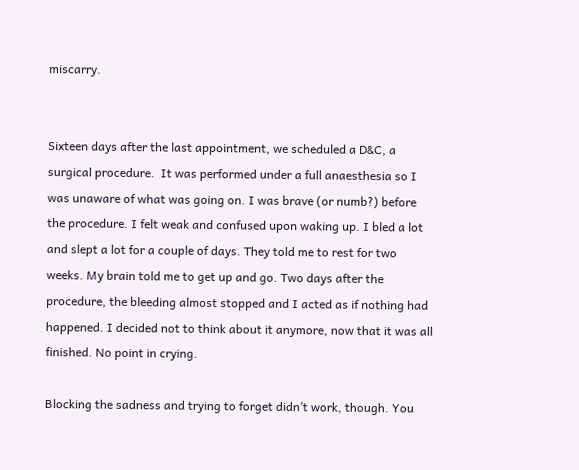miscarry.


Sixteen days after the last appointment, we scheduled a D&C, a surgical procedure.  It was performed under a full anaesthesia so I was unaware of what was going on. I was brave (or numb?) before the procedure. I felt weak and confused upon waking up. I bled a lot and slept a lot for a couple of days. They told me to rest for two weeks. My brain told me to get up and go. Two days after the procedure, the bleeding almost stopped and I acted as if nothing had happened. I decided not to think about it anymore, now that it was all finished. No point in crying.

Blocking the sadness and trying to forget didn’t work, though. You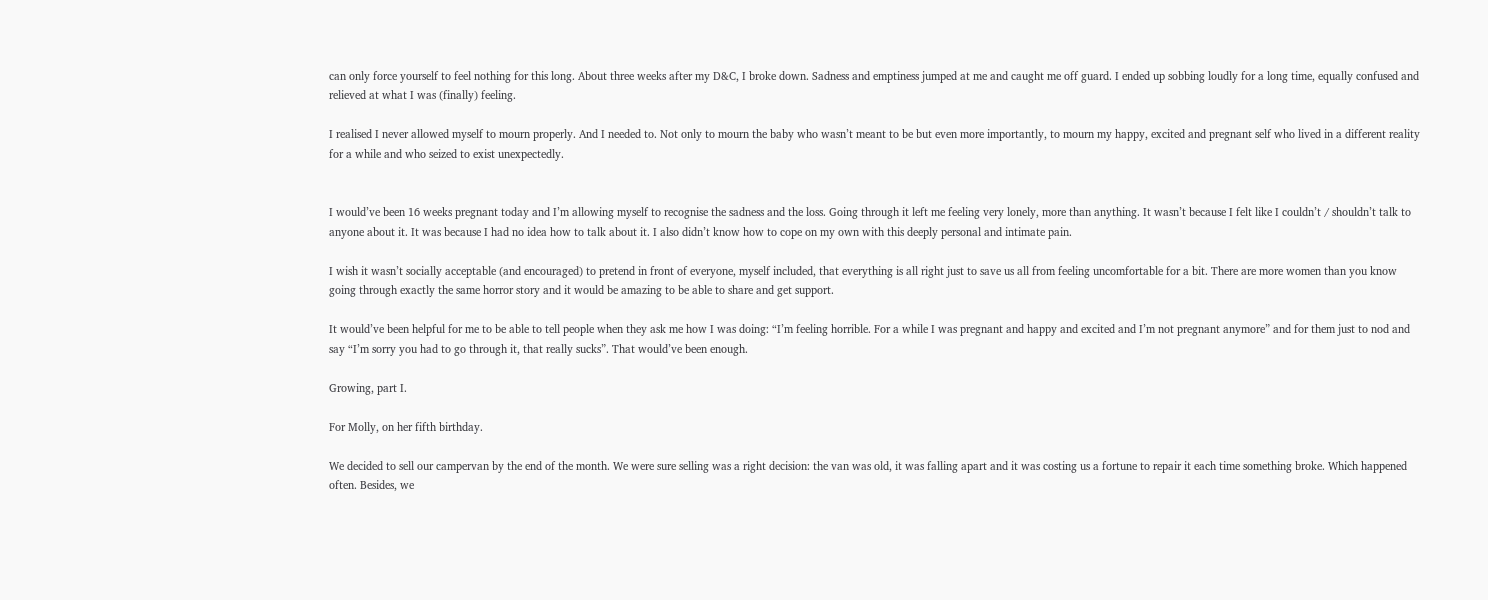can only force yourself to feel nothing for this long. About three weeks after my D&C, I broke down. Sadness and emptiness jumped at me and caught me off guard. I ended up sobbing loudly for a long time, equally confused and relieved at what I was (finally) feeling.

I realised I never allowed myself to mourn properly. And I needed to. Not only to mourn the baby who wasn’t meant to be but even more importantly, to mourn my happy, excited and pregnant self who lived in a different reality for a while and who seized to exist unexpectedly.


I would’ve been 16 weeks pregnant today and I’m allowing myself to recognise the sadness and the loss. Going through it left me feeling very lonely, more than anything. It wasn’t because I felt like I couldn’t / shouldn’t talk to anyone about it. It was because I had no idea how to talk about it. I also didn’t know how to cope on my own with this deeply personal and intimate pain.

I wish it wasn’t socially acceptable (and encouraged) to pretend in front of everyone, myself included, that everything is all right just to save us all from feeling uncomfortable for a bit. There are more women than you know going through exactly the same horror story and it would be amazing to be able to share and get support.

It would’ve been helpful for me to be able to tell people when they ask me how I was doing: “I’m feeling horrible. For a while I was pregnant and happy and excited and I’m not pregnant anymore” and for them just to nod and say “I’m sorry you had to go through it, that really sucks”. That would’ve been enough.

Growing, part I.

For Molly, on her fifth birthday.

We decided to sell our campervan by the end of the month. We were sure selling was a right decision: the van was old, it was falling apart and it was costing us a fortune to repair it each time something broke. Which happened often. Besides, we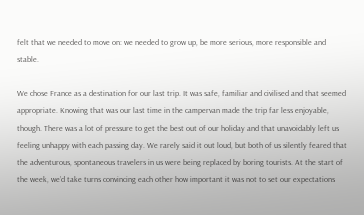felt that we needed to move on: we needed to grow up, be more serious, more responsible and stable.

We chose France as a destination for our last trip. It was safe, familiar and civilised and that seemed appropriate. Knowing that was our last time in the campervan made the trip far less enjoyable, though. There was a lot of pressure to get the best out of our holiday and that unavoidably left us feeling unhappy with each passing day. We rarely said it out loud, but both of us silently feared that the adventurous, spontaneous travelers in us were being replaced by boring tourists. At the start of the week, we’d take turns convincing each other how important it was not to set our expectations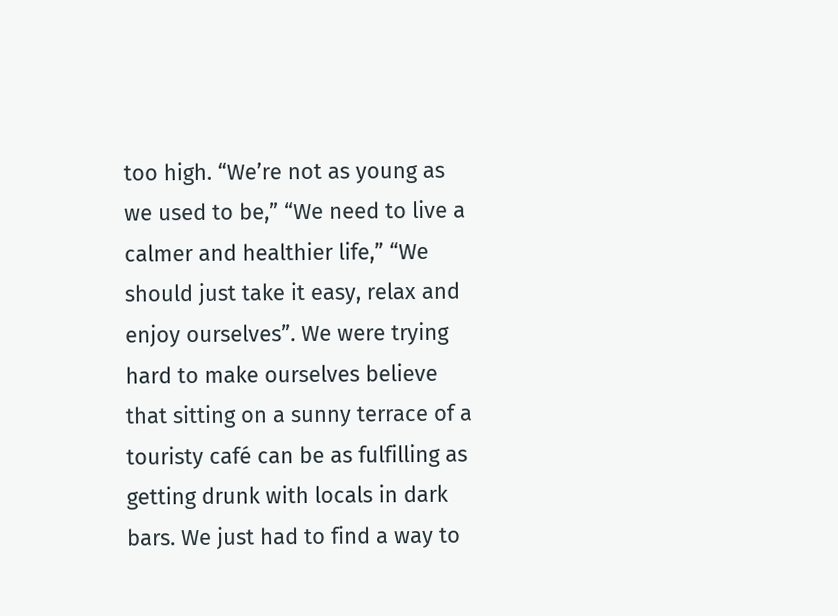too high. “We’re not as young as we used to be,” “We need to live a calmer and healthier life,” “We should just take it easy, relax and enjoy ourselves”. We were trying hard to make ourselves believe that sitting on a sunny terrace of a touristy café can be as fulfilling as getting drunk with locals in dark bars. We just had to find a way to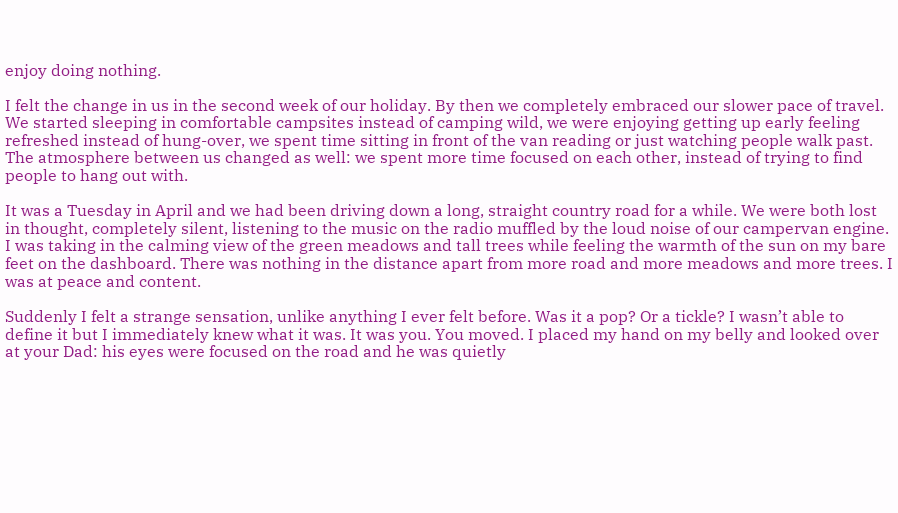enjoy doing nothing.

I felt the change in us in the second week of our holiday. By then we completely embraced our slower pace of travel. We started sleeping in comfortable campsites instead of camping wild, we were enjoying getting up early feeling refreshed instead of hung-over, we spent time sitting in front of the van reading or just watching people walk past. The atmosphere between us changed as well: we spent more time focused on each other, instead of trying to find people to hang out with.

It was a Tuesday in April and we had been driving down a long, straight country road for a while. We were both lost in thought, completely silent, listening to the music on the radio muffled by the loud noise of our campervan engine. I was taking in the calming view of the green meadows and tall trees while feeling the warmth of the sun on my bare feet on the dashboard. There was nothing in the distance apart from more road and more meadows and more trees. I was at peace and content.

Suddenly I felt a strange sensation, unlike anything I ever felt before. Was it a pop? Or a tickle? I wasn’t able to define it but I immediately knew what it was. It was you. You moved. I placed my hand on my belly and looked over at your Dad: his eyes were focused on the road and he was quietly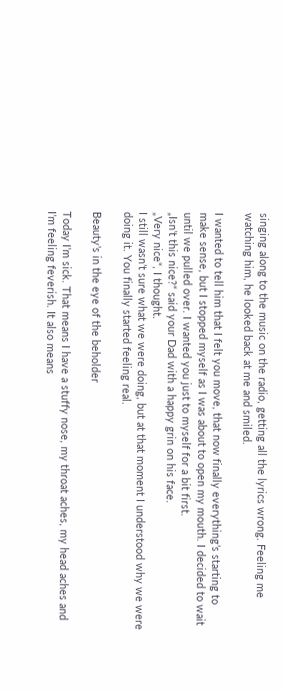singing along to the music on the radio, getting all the lyrics wrong. Feeling me watching him, he looked back at me and smiled.

I wanted to tell him that I felt you move, that now finally everything’s starting to make sense, but I stopped myself as I was about to open my mouth. I decided to wait until we pulled over. I wanted you just to myself for a bit first.
„Isn’t this nice?“ said your Dad with a happy grin on his face.
„Very nice“, I thought.
I still wasn’t sure what we were doing, but at that moment I understood why we were doing it. You finally started feeling real.

Beauty’s in the eye of the beholder

Today I’m sick. That means I have a stuffy nose, my throat aches, my head aches and I’m feeling feverish. It also means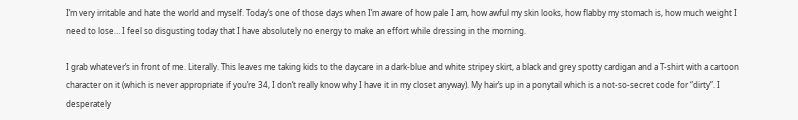I’m very irritable and hate the world and myself. Today’s one of those days when I’m aware of how pale I am, how awful my skin looks, how flabby my stomach is, how much weight I need to lose… I feel so disgusting today that I have absolutely no energy to make an effort while dressing in the morning.

I grab whatever’s in front of me. Literally. This leaves me taking kids to the daycare in a dark-blue and white stripey skirt, a black and grey spotty cardigan and a T-shirt with a cartoon character on it (which is never appropriate if you’re 34, I don’t really know why I have it in my closet anyway). My hair’s up in a ponytail which is a not-so-secret code for “dirty”. I desperately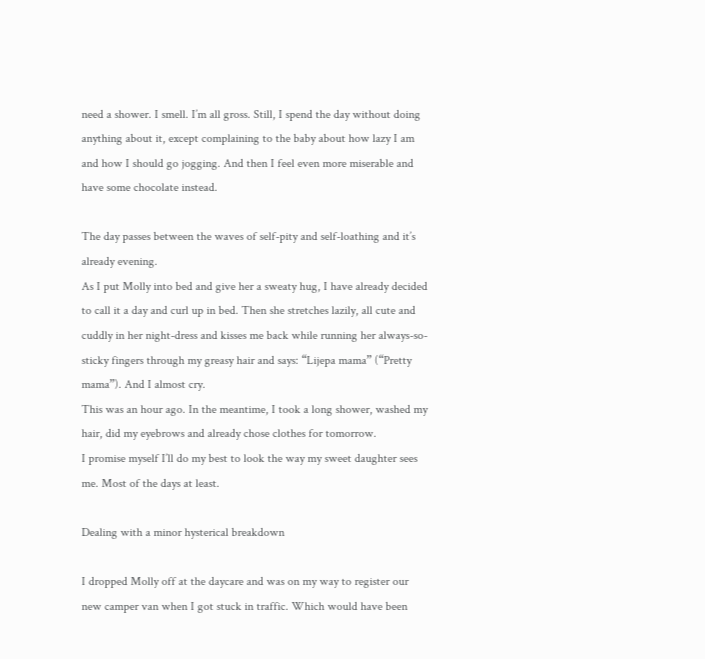need a shower. I smell. I’m all gross. Still, I spend the day without doing anything about it, except complaining to the baby about how lazy I am and how I should go jogging. And then I feel even more miserable and have some chocolate instead.

The day passes between the waves of self-pity and self-loathing and it’s already evening.
As I put Molly into bed and give her a sweaty hug, I have already decided to call it a day and curl up in bed. Then she stretches lazily, all cute and cuddly in her night-dress and kisses me back while running her always-so-sticky fingers through my greasy hair and says: “Lijepa mama” (“Pretty mama”). And I almost cry.
This was an hour ago. In the meantime, I took a long shower, washed my hair, did my eyebrows and already chose clothes for tomorrow.
I promise myself I’ll do my best to look the way my sweet daughter sees me. Most of the days at least.

Dealing with a minor hysterical breakdown

I dropped Molly off at the daycare and was on my way to register our new camper van when I got stuck in traffic. Which would have been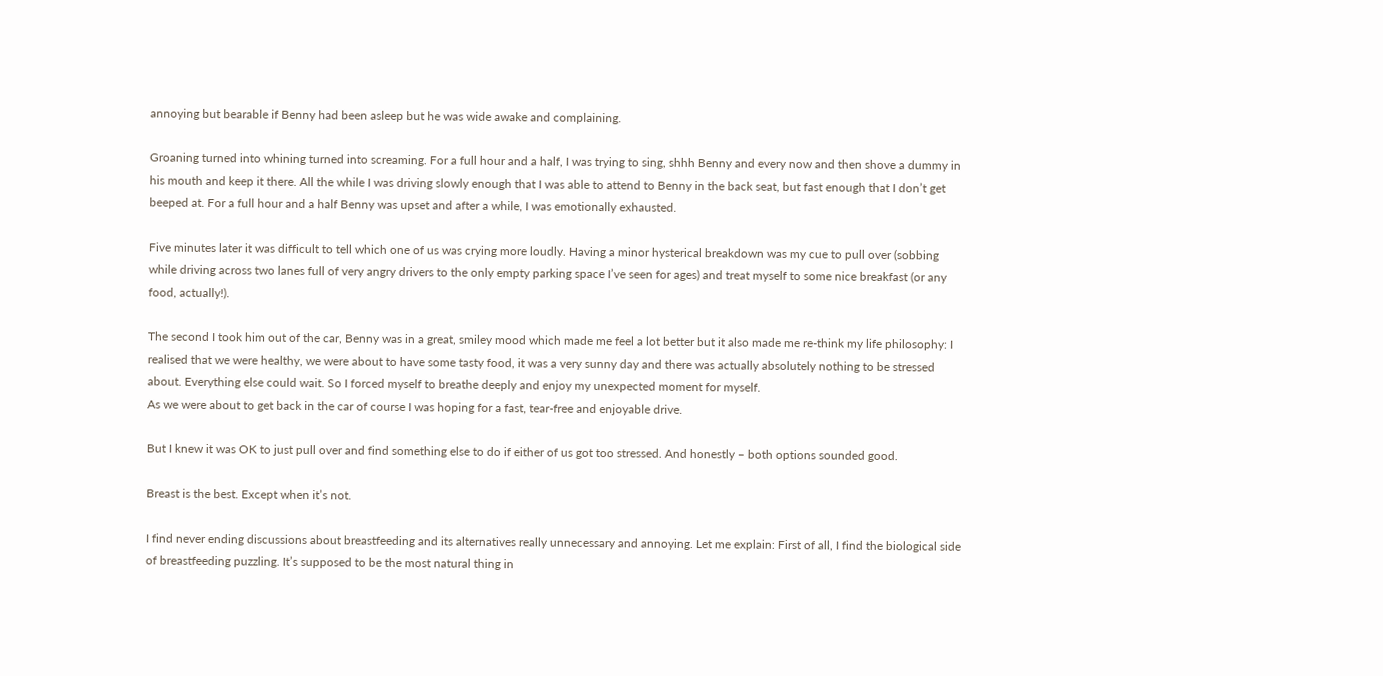annoying but bearable if Benny had been asleep but he was wide awake and complaining.

Groaning turned into whining turned into screaming. For a full hour and a half, I was trying to sing, shhh Benny and every now and then shove a dummy in his mouth and keep it there. All the while I was driving slowly enough that I was able to attend to Benny in the back seat, but fast enough that I don’t get beeped at. For a full hour and a half Benny was upset and after a while, I was emotionally exhausted.

Five minutes later it was difficult to tell which one of us was crying more loudly. Having a minor hysterical breakdown was my cue to pull over (sobbing while driving across two lanes full of very angry drivers to the only empty parking space I’ve seen for ages) and treat myself to some nice breakfast (or any food, actually!).

The second I took him out of the car, Benny was in a great, smiley mood which made me feel a lot better but it also made me re-think my life philosophy: I realised that we were healthy, we were about to have some tasty food, it was a very sunny day and there was actually absolutely nothing to be stressed about. Everything else could wait. So I forced myself to breathe deeply and enjoy my unexpected moment for myself.
As we were about to get back in the car of course I was hoping for a fast, tear-free and enjoyable drive.

But I knew it was OK to just pull over and find something else to do if either of us got too stressed. And honestly – both options sounded good.

Breast is the best. Except when it’s not.

I find never ending discussions about breastfeeding and its alternatives really unnecessary and annoying. Let me explain: First of all, I find the biological side of breastfeeding puzzling. It’s supposed to be the most natural thing in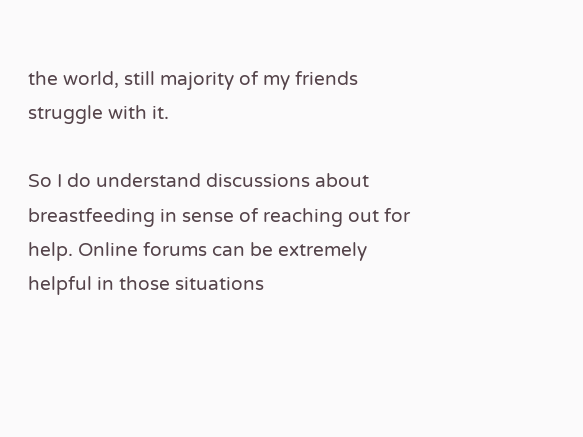the world, still majority of my friends struggle with it.

So I do understand discussions about breastfeeding in sense of reaching out for help. Online forums can be extremely helpful in those situations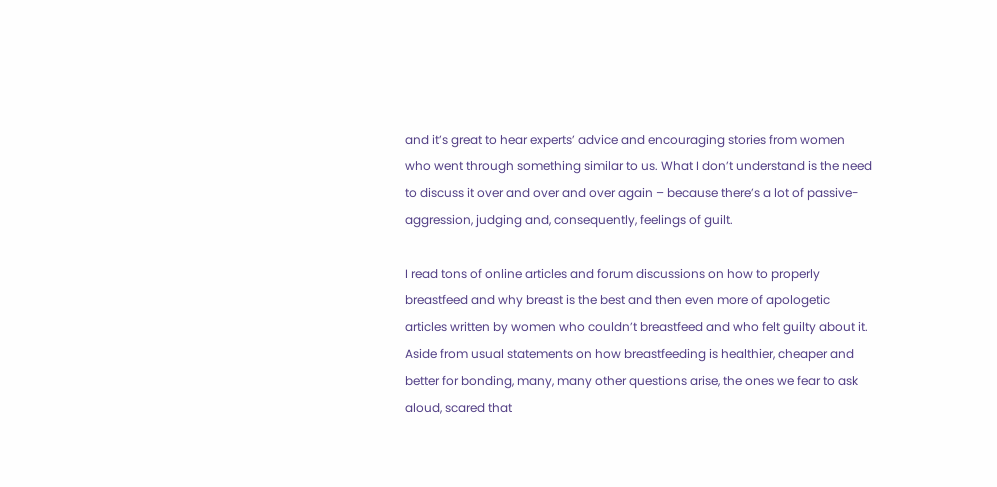and it’s great to hear experts’ advice and encouraging stories from women who went through something similar to us. What I don’t understand is the need to discuss it over and over and over again – because there’s a lot of passive-aggression, judging and, consequently, feelings of guilt.

I read tons of online articles and forum discussions on how to properly breastfeed and why breast is the best and then even more of apologetic articles written by women who couldn’t breastfeed and who felt guilty about it. Aside from usual statements on how breastfeeding is healthier, cheaper and better for bonding, many, many other questions arise, the ones we fear to ask aloud, scared that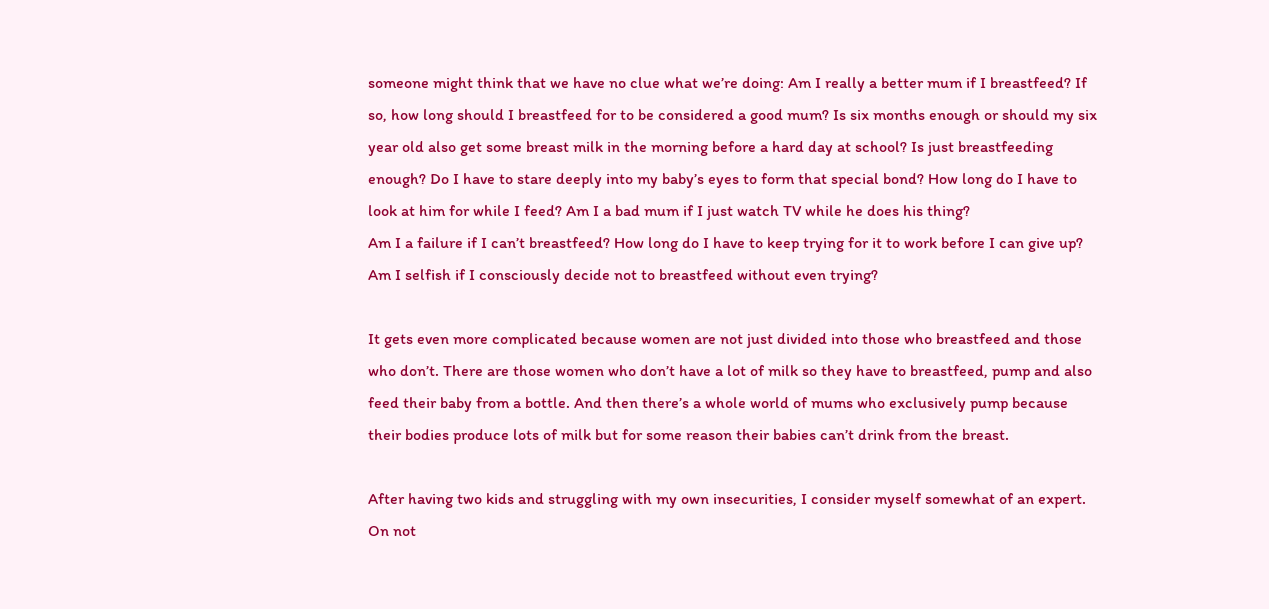someone might think that we have no clue what we’re doing: Am I really a better mum if I breastfeed? If so, how long should I breastfeed for to be considered a good mum? Is six months enough or should my six year old also get some breast milk in the morning before a hard day at school? Is just breastfeeding enough? Do I have to stare deeply into my baby’s eyes to form that special bond? How long do I have to look at him for while I feed? Am I a bad mum if I just watch TV while he does his thing?
Am I a failure if I can’t breastfeed? How long do I have to keep trying for it to work before I can give up? Am I selfish if I consciously decide not to breastfeed without even trying?

It gets even more complicated because women are not just divided into those who breastfeed and those who don’t. There are those women who don’t have a lot of milk so they have to breastfeed, pump and also feed their baby from a bottle. And then there’s a whole world of mums who exclusively pump because their bodies produce lots of milk but for some reason their babies can’t drink from the breast.

After having two kids and struggling with my own insecurities, I consider myself somewhat of an expert. On not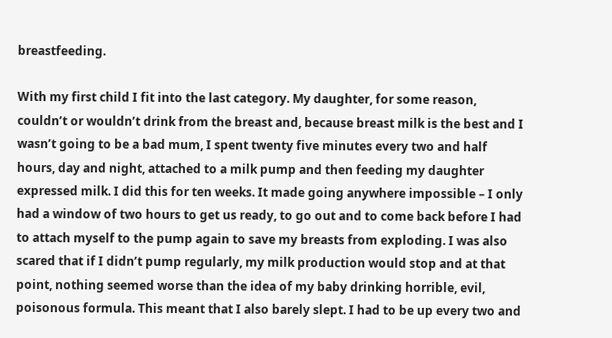breastfeeding.

With my first child I fit into the last category. My daughter, for some reason, couldn’t or wouldn’t drink from the breast and, because breast milk is the best and I wasn’t going to be a bad mum, I spent twenty five minutes every two and half hours, day and night, attached to a milk pump and then feeding my daughter expressed milk. I did this for ten weeks. It made going anywhere impossible – I only had a window of two hours to get us ready, to go out and to come back before I had to attach myself to the pump again to save my breasts from exploding. I was also scared that if I didn’t pump regularly, my milk production would stop and at that point, nothing seemed worse than the idea of my baby drinking horrible, evil, poisonous formula. This meant that I also barely slept. I had to be up every two and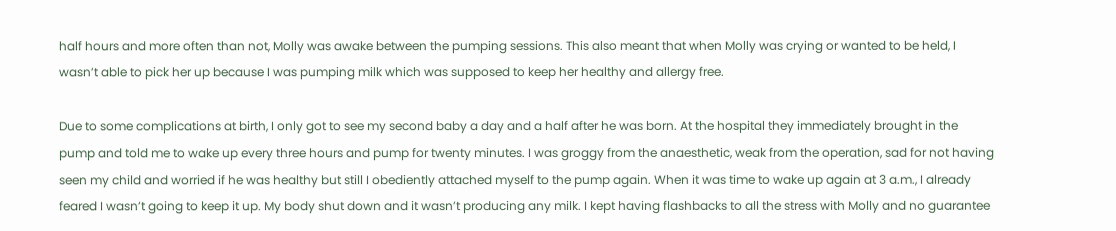half hours and more often than not, Molly was awake between the pumping sessions. This also meant that when Molly was crying or wanted to be held, I wasn’t able to pick her up because I was pumping milk which was supposed to keep her healthy and allergy free.

Due to some complications at birth, I only got to see my second baby a day and a half after he was born. At the hospital they immediately brought in the pump and told me to wake up every three hours and pump for twenty minutes. I was groggy from the anaesthetic, weak from the operation, sad for not having seen my child and worried if he was healthy but still I obediently attached myself to the pump again. When it was time to wake up again at 3 a.m., I already feared I wasn’t going to keep it up. My body shut down and it wasn’t producing any milk. I kept having flashbacks to all the stress with Molly and no guarantee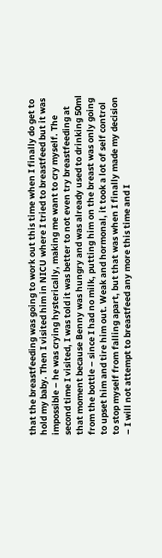that the breastfeeding was going to work out this time when I finally do get to hold my baby. Then I visited him in NICU where I tried to breastfeed but it was impossible – he was crying hysterically, making me want to cry myself. The second time I visited, I was told it was better to not even try breastfeeding at that moment because Benny was hungry and was already used to drinking 50ml from the bottle – since I had no milk, putting him on the breast was only going to upset him and tire him out. Weak and hormonal, it took a lot of self control to stop myself from falling apart, but that was when I finally made my decision – I will not attempt to breastfeed any more this time and I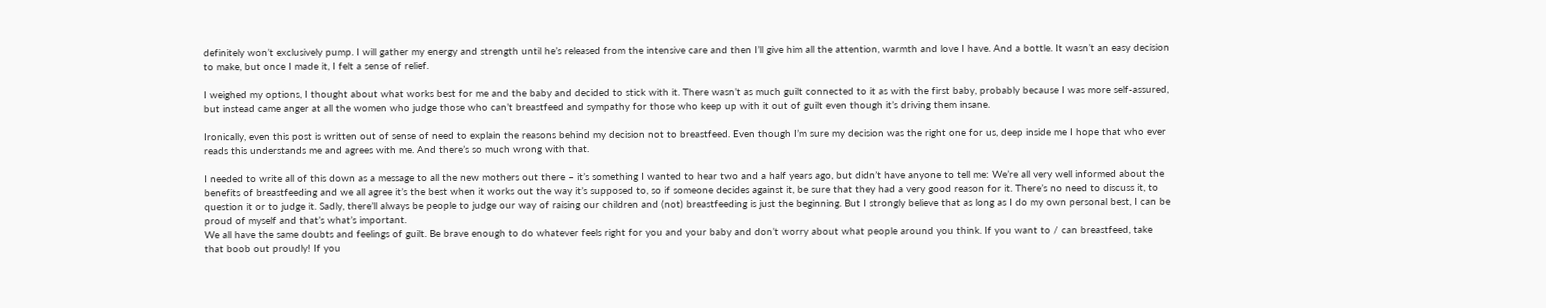definitely won’t exclusively pump. I will gather my energy and strength until he’s released from the intensive care and then I’ll give him all the attention, warmth and love I have. And a bottle. It wasn’t an easy decision to make, but once I made it, I felt a sense of relief.

I weighed my options, I thought about what works best for me and the baby and decided to stick with it. There wasn’t as much guilt connected to it as with the first baby, probably because I was more self-assured, but instead came anger at all the women who judge those who can’t breastfeed and sympathy for those who keep up with it out of guilt even though it’s driving them insane.

Ironically, even this post is written out of sense of need to explain the reasons behind my decision not to breastfeed. Even though I’m sure my decision was the right one for us, deep inside me I hope that who ever reads this understands me and agrees with me. And there’s so much wrong with that.

I needed to write all of this down as a message to all the new mothers out there – it’s something I wanted to hear two and a half years ago, but didn’t have anyone to tell me: We’re all very well informed about the benefits of breastfeeding and we all agree it’s the best when it works out the way it’s supposed to, so if someone decides against it, be sure that they had a very good reason for it. There’s no need to discuss it, to question it or to judge it. Sadly, there’ll always be people to judge our way of raising our children and (not) breastfeeding is just the beginning. But I strongly believe that as long as I do my own personal best, I can be proud of myself and that’s what’s important.
We all have the same doubts and feelings of guilt. Be brave enough to do whatever feels right for you and your baby and don’t worry about what people around you think. If you want to / can breastfeed, take that boob out proudly! If you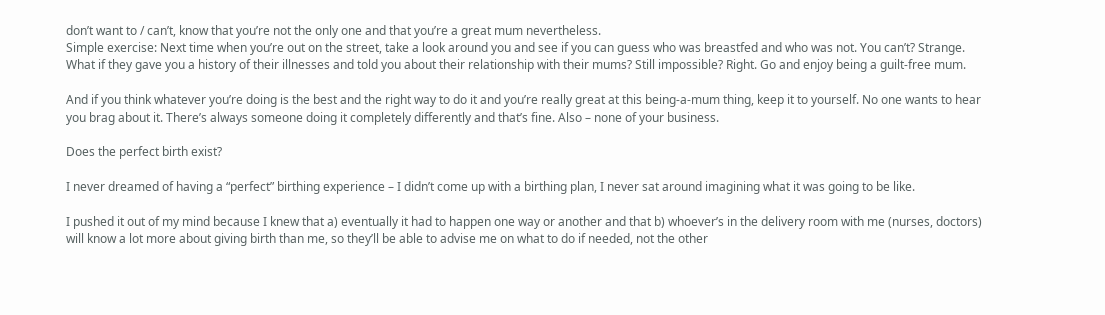don’t want to / can’t, know that you’re not the only one and that you’re a great mum nevertheless.
Simple exercise: Next time when you’re out on the street, take a look around you and see if you can guess who was breastfed and who was not. You can’t? Strange. What if they gave you a history of their illnesses and told you about their relationship with their mums? Still impossible? Right. Go and enjoy being a guilt-free mum.

And if you think whatever you’re doing is the best and the right way to do it and you’re really great at this being-a-mum thing, keep it to yourself. No one wants to hear you brag about it. There’s always someone doing it completely differently and that’s fine. Also – none of your business.

Does the perfect birth exist?

I never dreamed of having a “perfect” birthing experience – I didn’t come up with a birthing plan, I never sat around imagining what it was going to be like.

I pushed it out of my mind because I knew that a) eventually it had to happen one way or another and that b) whoever’s in the delivery room with me (nurses, doctors) will know a lot more about giving birth than me, so they’ll be able to advise me on what to do if needed, not the other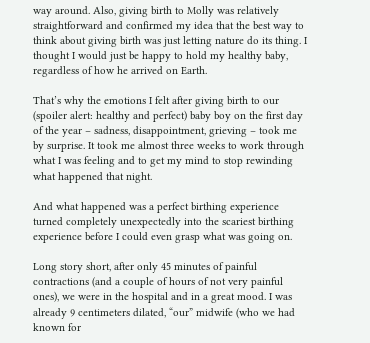way around. Also, giving birth to Molly was relatively straightforward and confirmed my idea that the best way to think about giving birth was just letting nature do its thing. I thought I would just be happy to hold my healthy baby, regardless of how he arrived on Earth.

That’s why the emotions I felt after giving birth to our (spoiler alert: healthy and perfect) baby boy on the first day of the year – sadness, disappointment, grieving – took me by surprise. It took me almost three weeks to work through what I was feeling and to get my mind to stop rewinding what happened that night.

And what happened was a perfect birthing experience turned completely unexpectedly into the scariest birthing experience before I could even grasp what was going on.

Long story short, after only 45 minutes of painful contractions (and a couple of hours of not very painful ones), we were in the hospital and in a great mood. I was already 9 centimeters dilated, “our” midwife (who we had known for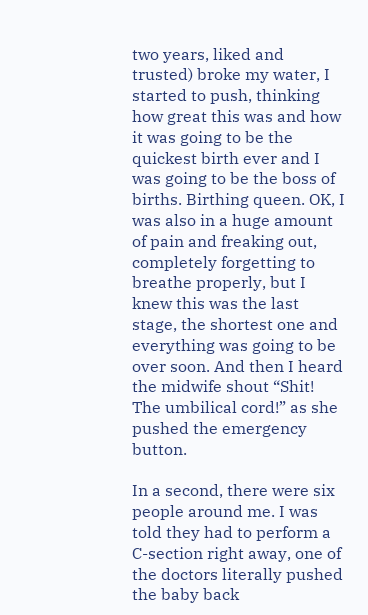two years, liked and trusted) broke my water, I started to push, thinking how great this was and how it was going to be the quickest birth ever and I was going to be the boss of births. Birthing queen. OK, I was also in a huge amount of pain and freaking out, completely forgetting to breathe properly, but I knew this was the last stage, the shortest one and everything was going to be over soon. And then I heard the midwife shout “Shit! The umbilical cord!” as she pushed the emergency button.

In a second, there were six people around me. I was told they had to perform a C-section right away, one of the doctors literally pushed the baby back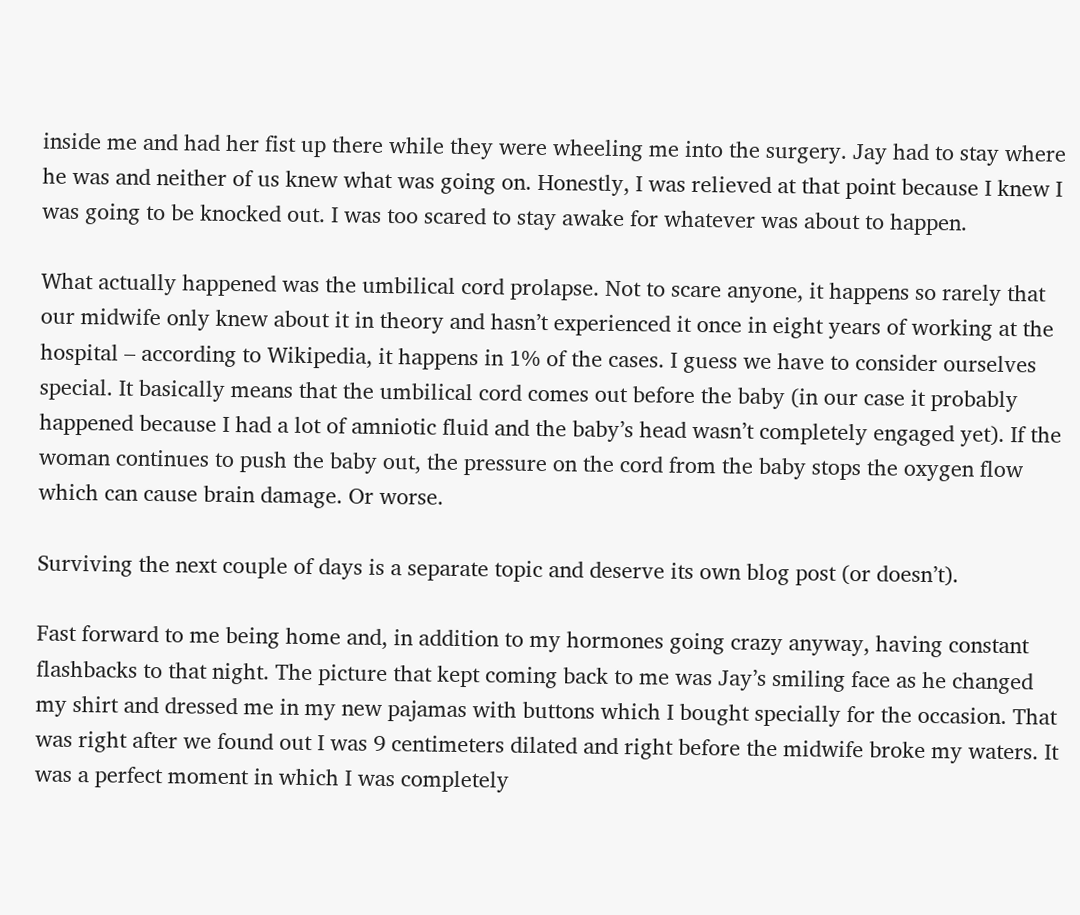inside me and had her fist up there while they were wheeling me into the surgery. Jay had to stay where he was and neither of us knew what was going on. Honestly, I was relieved at that point because I knew I was going to be knocked out. I was too scared to stay awake for whatever was about to happen.

What actually happened was the umbilical cord prolapse. Not to scare anyone, it happens so rarely that our midwife only knew about it in theory and hasn’t experienced it once in eight years of working at the hospital – according to Wikipedia, it happens in 1% of the cases. I guess we have to consider ourselves special. It basically means that the umbilical cord comes out before the baby (in our case it probably happened because I had a lot of amniotic fluid and the baby’s head wasn’t completely engaged yet). If the woman continues to push the baby out, the pressure on the cord from the baby stops the oxygen flow which can cause brain damage. Or worse.

Surviving the next couple of days is a separate topic and deserve its own blog post (or doesn’t).

Fast forward to me being home and, in addition to my hormones going crazy anyway, having constant flashbacks to that night. The picture that kept coming back to me was Jay’s smiling face as he changed my shirt and dressed me in my new pajamas with buttons which I bought specially for the occasion. That was right after we found out I was 9 centimeters dilated and right before the midwife broke my waters. It was a perfect moment in which I was completely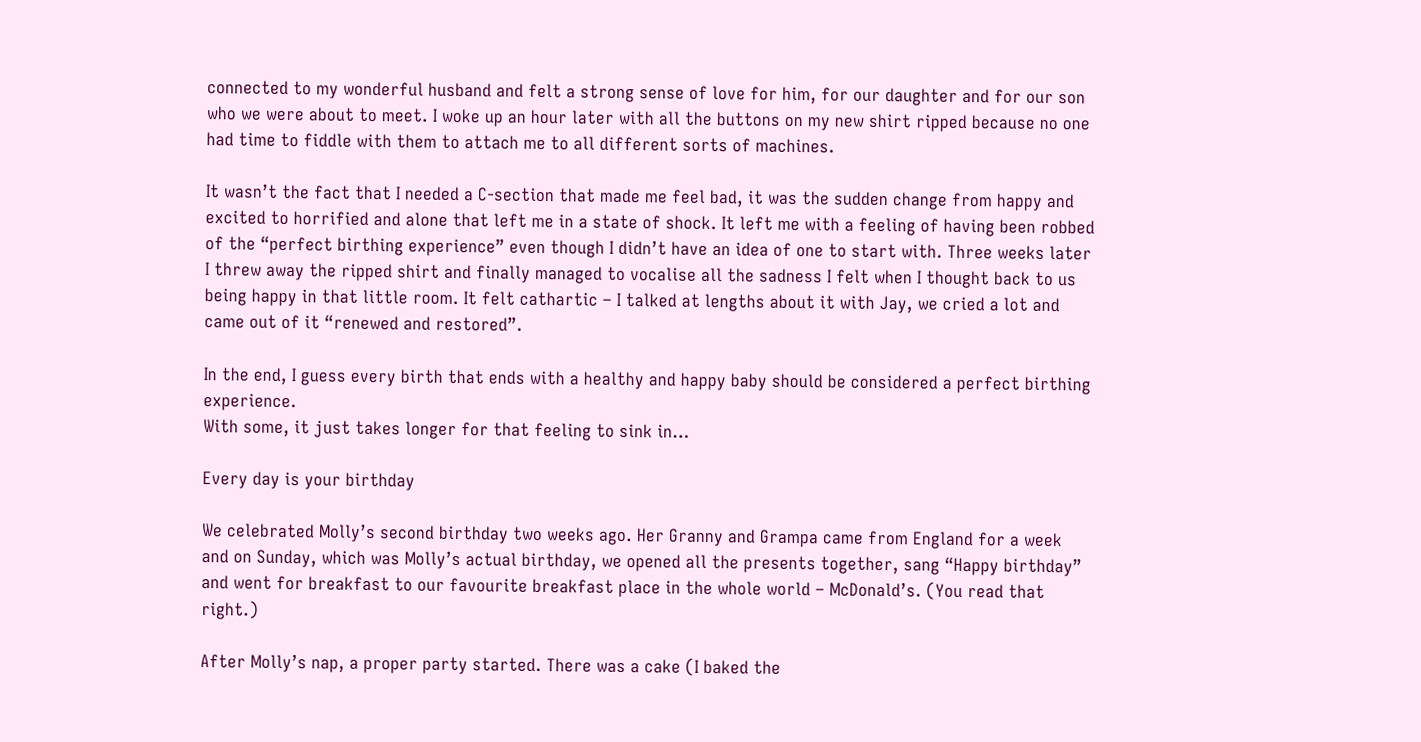connected to my wonderful husband and felt a strong sense of love for him, for our daughter and for our son who we were about to meet. I woke up an hour later with all the buttons on my new shirt ripped because no one had time to fiddle with them to attach me to all different sorts of machines.

It wasn’t the fact that I needed a C-section that made me feel bad, it was the sudden change from happy and excited to horrified and alone that left me in a state of shock. It left me with a feeling of having been robbed of the “perfect birthing experience” even though I didn’t have an idea of one to start with. Three weeks later I threw away the ripped shirt and finally managed to vocalise all the sadness I felt when I thought back to us being happy in that little room. It felt cathartic – I talked at lengths about it with Jay, we cried a lot and came out of it “renewed and restored”.

In the end, I guess every birth that ends with a healthy and happy baby should be considered a perfect birthing experience.
With some, it just takes longer for that feeling to sink in…

Every day is your birthday

We celebrated Molly’s second birthday two weeks ago. Her Granny and Grampa came from England for a week and on Sunday, which was Molly’s actual birthday, we opened all the presents together, sang “Happy birthday” and went for breakfast to our favourite breakfast place in the whole world – McDonald’s. (You read that right.)

After Molly’s nap, a proper party started. There was a cake (I baked the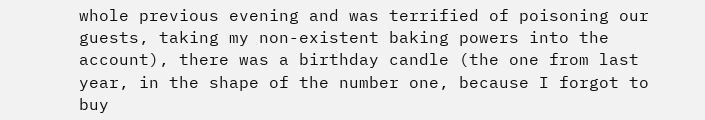whole previous evening and was terrified of poisoning our guests, taking my non-existent baking powers into the account), there was a birthday candle (the one from last year, in the shape of the number one, because I forgot to buy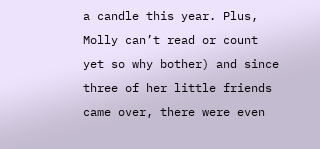a candle this year. Plus, Molly can’t read or count yet so why bother) and since three of her little friends came over, there were even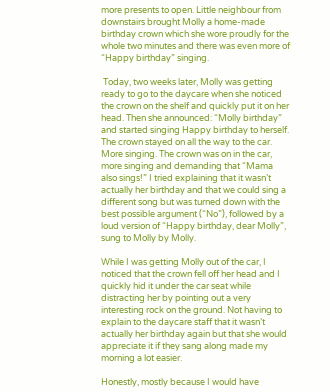more presents to open. Little neighbour from downstairs brought Molly a home-made birthday crown which she wore proudly for the whole two minutes and there was even more of “Happy birthday” singing.

 Today, two weeks later, Molly was getting ready to go to the daycare when she noticed the crown on the shelf and quickly put it on her head. Then she announced: “Molly birthday” and started singing Happy birthday to herself. The crown stayed on all the way to the car. More singing. The crown was on in the car, more singing and demanding that “Mama also sings!” I tried explaining that it wasn’t actually her birthday and that we could sing a different song but was turned down with the best possible argument (“No”), followed by a loud version of “Happy birthday, dear Molly”, sung to Molly by Molly.

While I was getting Molly out of the car, I noticed that the crown fell off her head and I quickly hid it under the car seat while distracting her by pointing out a very interesting rock on the ground. Not having to explain to the daycare staff that it wasn’t actually her birthday again but that she would appreciate it if they sang along made my morning a lot easier.

Honestly, mostly because I would have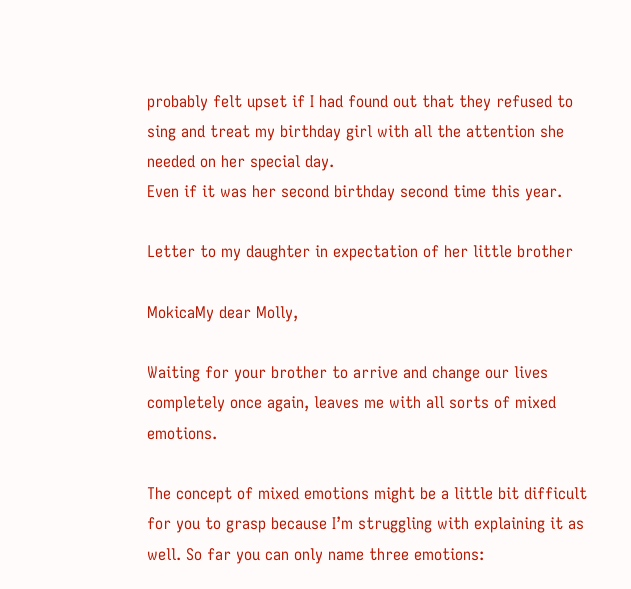probably felt upset if I had found out that they refused to sing and treat my birthday girl with all the attention she needed on her special day.
Even if it was her second birthday second time this year.

Letter to my daughter in expectation of her little brother

MokicaMy dear Molly,

Waiting for your brother to arrive and change our lives completely once again, leaves me with all sorts of mixed emotions.

The concept of mixed emotions might be a little bit difficult for you to grasp because I’m struggling with explaining it as well. So far you can only name three emotions: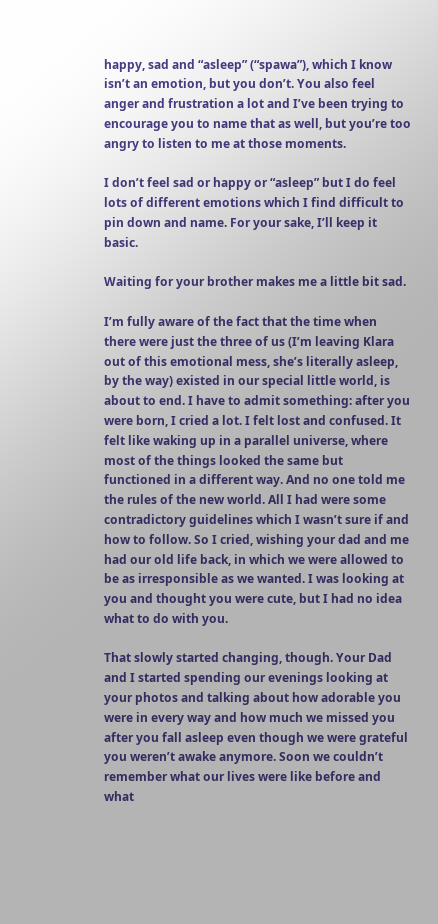happy, sad and “asleep” (“spawa”), which I know isn’t an emotion, but you don’t. You also feel anger and frustration a lot and I’ve been trying to encourage you to name that as well, but you’re too angry to listen to me at those moments.

I don’t feel sad or happy or “asleep” but I do feel lots of different emotions which I find difficult to pin down and name. For your sake, I’ll keep it basic.

Waiting for your brother makes me a little bit sad.

I’m fully aware of the fact that the time when there were just the three of us (I’m leaving Klara out of this emotional mess, she’s literally asleep, by the way) existed in our special little world, is about to end. I have to admit something: after you were born, I cried a lot. I felt lost and confused. It felt like waking up in a parallel universe, where most of the things looked the same but functioned in a different way. And no one told me the rules of the new world. All I had were some contradictory guidelines which I wasn’t sure if and how to follow. So I cried, wishing your dad and me had our old life back, in which we were allowed to be as irresponsible as we wanted. I was looking at you and thought you were cute, but I had no idea what to do with you.

That slowly started changing, though. Your Dad and I started spending our evenings looking at your photos and talking about how adorable you were in every way and how much we missed you after you fall asleep even though we were grateful you weren’t awake anymore. Soon we couldn’t remember what our lives were like before and what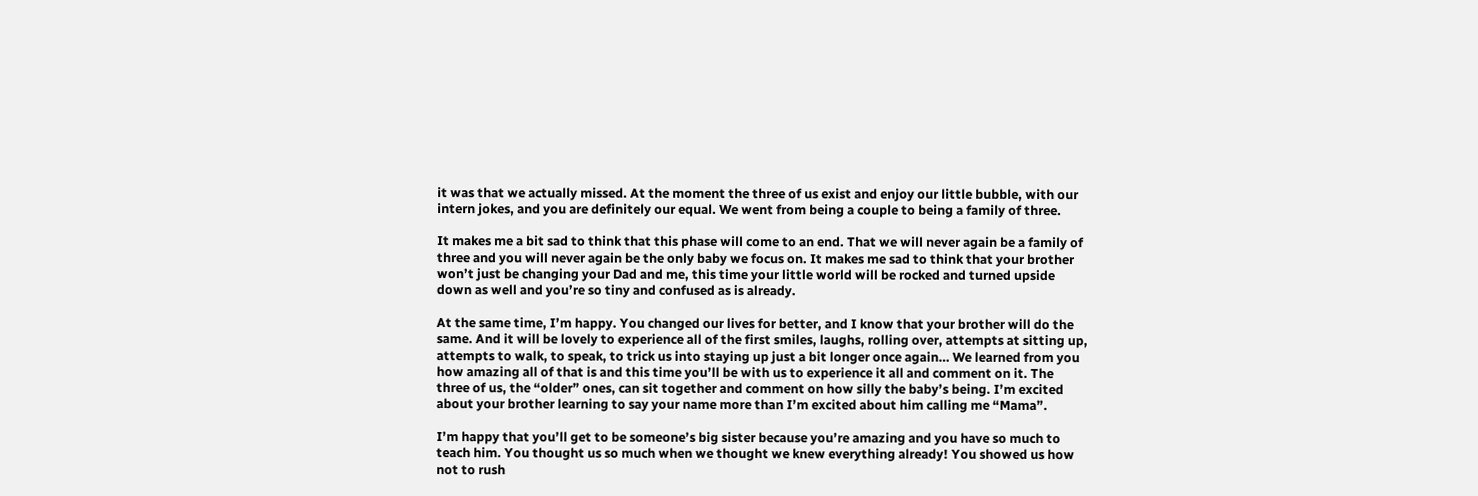it was that we actually missed. At the moment the three of us exist and enjoy our little bubble, with our intern jokes, and you are definitely our equal. We went from being a couple to being a family of three.

It makes me a bit sad to think that this phase will come to an end. That we will never again be a family of three and you will never again be the only baby we focus on. It makes me sad to think that your brother won’t just be changing your Dad and me, this time your little world will be rocked and turned upside down as well and you’re so tiny and confused as is already.

At the same time, I’m happy. You changed our lives for better, and I know that your brother will do the same. And it will be lovely to experience all of the first smiles, laughs, rolling over, attempts at sitting up, attempts to walk, to speak, to trick us into staying up just a bit longer once again… We learned from you how amazing all of that is and this time you’ll be with us to experience it all and comment on it. The three of us, the “older” ones, can sit together and comment on how silly the baby’s being. I’m excited about your brother learning to say your name more than I’m excited about him calling me “Mama”.

I’m happy that you’ll get to be someone’s big sister because you’re amazing and you have so much to teach him. You thought us so much when we thought we knew everything already! You showed us how not to rush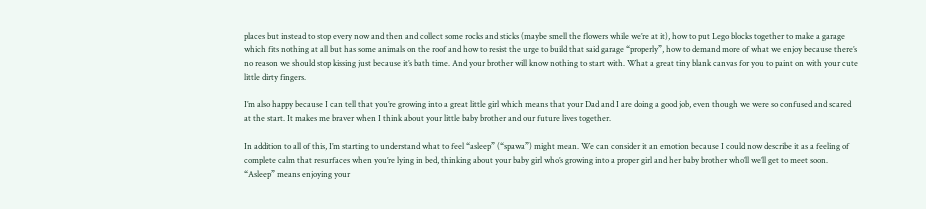places but instead to stop every now and then and collect some rocks and sticks (maybe smell the flowers while we’re at it), how to put Lego blocks together to make a garage which fits nothing at all but has some animals on the roof and how to resist the urge to build that said garage “properly”, how to demand more of what we enjoy because there’s no reason we should stop kissing just because it’s bath time. And your brother will know nothing to start with. What a great tiny blank canvas for you to paint on with your cute little dirty fingers.

I’m also happy because I can tell that you’re growing into a great little girl which means that your Dad and I are doing a good job, even though we were so confused and scared at the start. It makes me braver when I think about your little baby brother and our future lives together.

In addition to all of this, I’m starting to understand what to feel “asleep” (“spawa”) might mean. We can consider it an emotion because I could now describe it as a feeling of complete calm that resurfaces when you’re lying in bed, thinking about your baby girl who’s growing into a proper girl and her baby brother who’ll we’ll get to meet soon. “Asleep” means enjoying your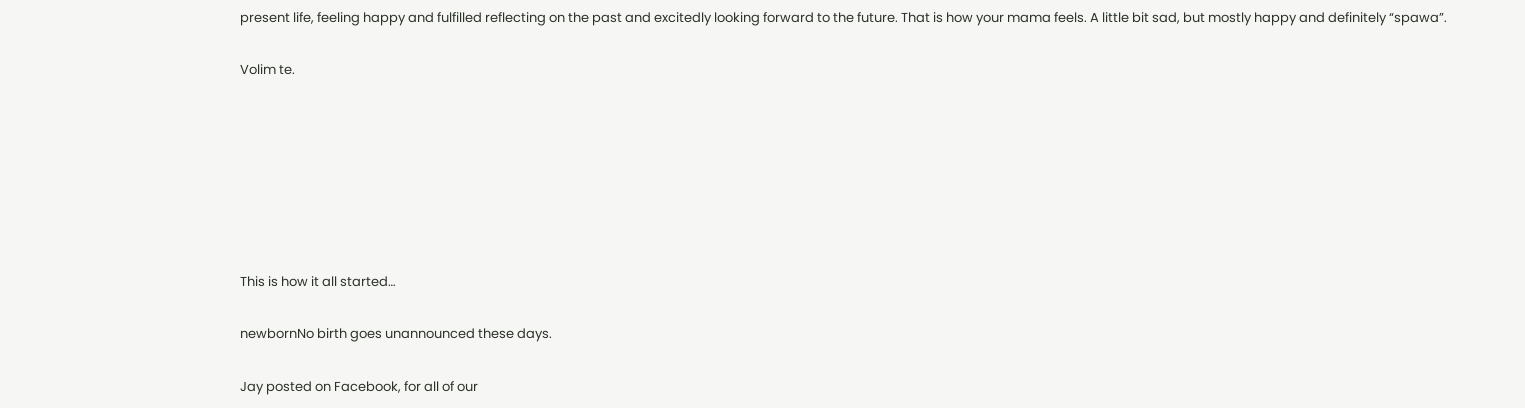present life, feeling happy and fulfilled reflecting on the past and excitedly looking forward to the future. That is how your mama feels. A little bit sad, but mostly happy and definitely “spawa”.

Volim te.







This is how it all started…

newbornNo birth goes unannounced these days.

Jay posted on Facebook, for all of our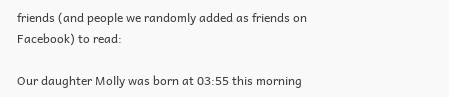friends (and people we randomly added as friends on Facebook) to read:

Our daughter Molly was born at 03:55 this morning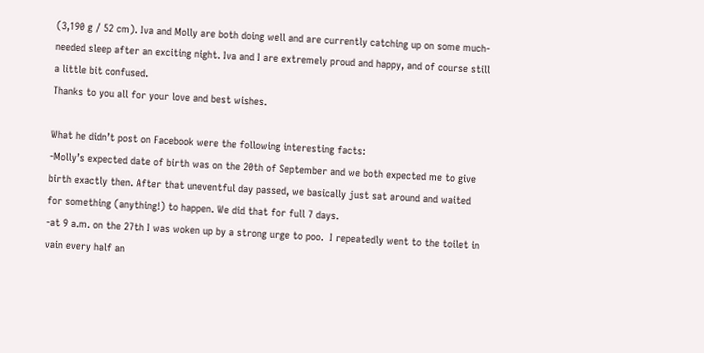(3,190 g / 52 cm). Iva and Molly are both doing well and are currently catching up on some much-needed sleep after an exciting night. Iva and I are extremely proud and happy, and of course still a little bit confused.
Thanks to you all for your love and best wishes.

What he didn’t post on Facebook were the following interesting facts:
-Molly’s expected date of birth was on the 20th of September and we both expected me to give birth exactly then. After that uneventful day passed, we basically just sat around and waited for something (anything!) to happen. We did that for full 7 days.
-at 9 a.m. on the 27th I was woken up by a strong urge to poo.  I repeatedly went to the toilet in vain every half an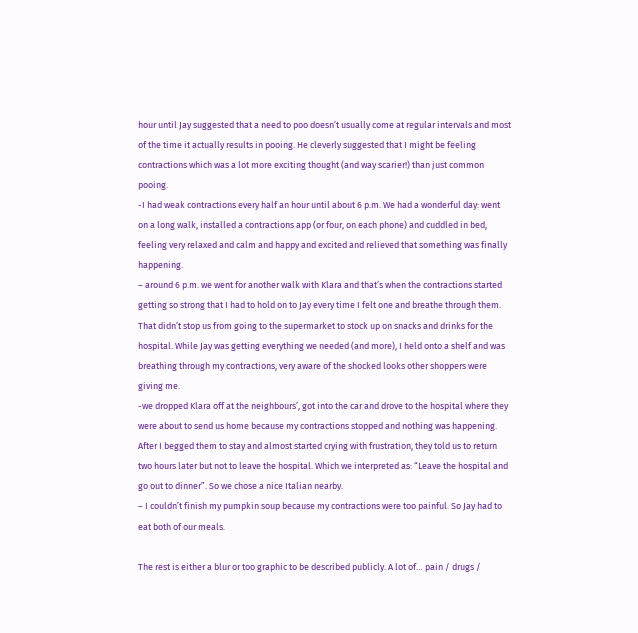hour until Jay suggested that a need to poo doesn’t usually come at regular intervals and most of the time it actually results in pooing. He cleverly suggested that I might be feeling contractions which was a lot more exciting thought (and way scarier!) than just common pooing.
-I had weak contractions every half an hour until about 6 p.m. We had a wonderful day: went on a long walk, installed a contractions app (or four, on each phone) and cuddled in bed, feeling very relaxed and calm and happy and excited and relieved that something was finally happening.
– around 6 p.m. we went for another walk with Klara and that’s when the contractions started getting so strong that I had to hold on to Jay every time I felt one and breathe through them. That didn’t stop us from going to the supermarket to stock up on snacks and drinks for the hospital. While Jay was getting everything we needed (and more), I held onto a shelf and was breathing through my contractions, very aware of the shocked looks other shoppers were giving me.
-we dropped Klara off at the neighbours’, got into the car and drove to the hospital where they were about to send us home because my contractions stopped and nothing was happening. After I begged them to stay and almost started crying with frustration, they told us to return two hours later but not to leave the hospital. Which we interpreted as: “Leave the hospital and go out to dinner”. So we chose a nice Italian nearby.
– I couldn’t finish my pumpkin soup because my contractions were too painful. So Jay had to eat both of our meals.

The rest is either a blur or too graphic to be described publicly. A lot of… pain / drugs /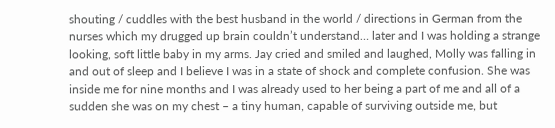shouting / cuddles with the best husband in the world / directions in German from the nurses which my drugged up brain couldn’t understand… later and I was holding a strange looking, soft little baby in my arms. Jay cried and smiled and laughed, Molly was falling in and out of sleep and I believe I was in a state of shock and complete confusion. She was inside me for nine months and I was already used to her being a part of me and all of a sudden she was on my chest – a tiny human, capable of surviving outside me, but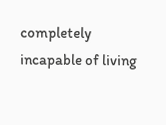completely incapable of living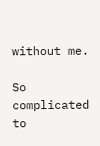without me.

So complicated to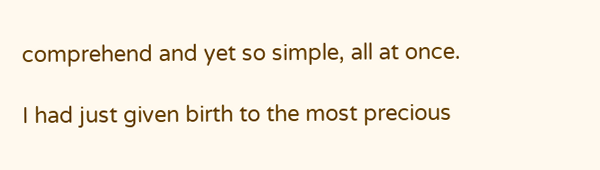comprehend and yet so simple, all at once.

I had just given birth to the most precious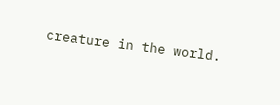creature in the world.